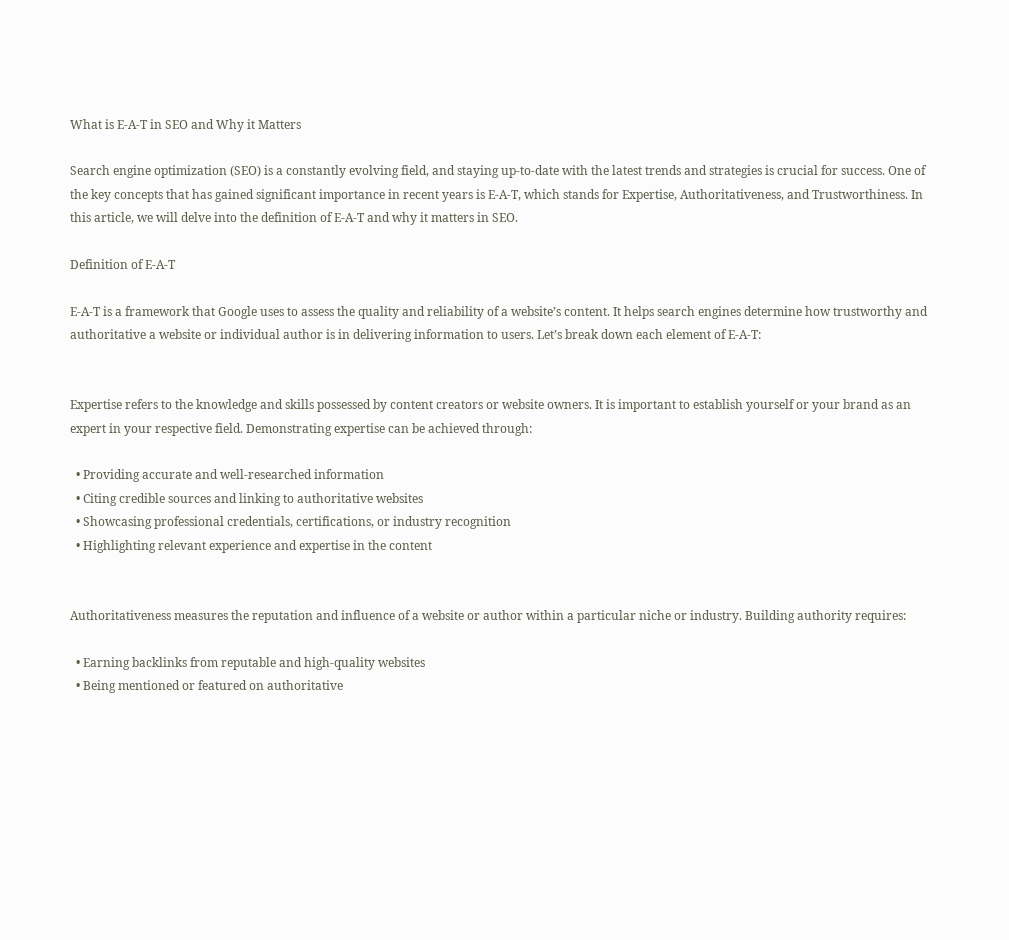What is E-A-T in SEO and Why it Matters

Search engine optimization (SEO) is a constantly evolving field, and staying up-to-date with the latest trends and strategies is crucial for success. One of the key concepts that has gained significant importance in recent years is E-A-T, which stands for Expertise, Authoritativeness, and Trustworthiness. In this article, we will delve into the definition of E-A-T and why it matters in SEO.

Definition of E-A-T

E-A-T is a framework that Google uses to assess the quality and reliability of a website’s content. It helps search engines determine how trustworthy and authoritative a website or individual author is in delivering information to users. Let’s break down each element of E-A-T:


Expertise refers to the knowledge and skills possessed by content creators or website owners. It is important to establish yourself or your brand as an expert in your respective field. Demonstrating expertise can be achieved through:

  • Providing accurate and well-researched information
  • Citing credible sources and linking to authoritative websites
  • Showcasing professional credentials, certifications, or industry recognition
  • Highlighting relevant experience and expertise in the content


Authoritativeness measures the reputation and influence of a website or author within a particular niche or industry. Building authority requires:

  • Earning backlinks from reputable and high-quality websites
  • Being mentioned or featured on authoritative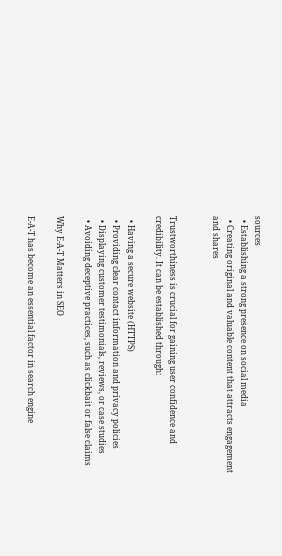sources
  • Establishing a strong presence on social media
  • Creating original and valuable content that attracts engagement and shares


Trustworthiness is crucial for gaining user confidence and credibility. It can be established through:

  • Having a secure website (HTTPS)
  • Providing clear contact information and privacy policies
  • Displaying customer testimonials, reviews, or case studies
  • Avoiding deceptive practices, such as clickbait or false claims

Why E-A-T Matters in SEO

E-A-T has become an essential factor in search engine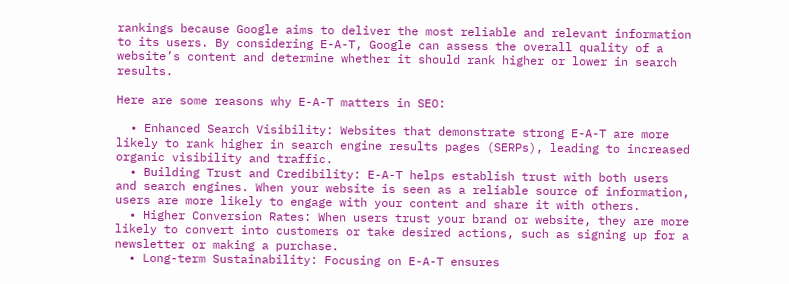rankings because Google aims to deliver the most reliable and relevant information to its users. By considering E-A-T, Google can assess the overall quality of a website’s content and determine whether it should rank higher or lower in search results.

Here are some reasons why E-A-T matters in SEO:

  • Enhanced Search Visibility: Websites that demonstrate strong E-A-T are more likely to rank higher in search engine results pages (SERPs), leading to increased organic visibility and traffic.
  • Building Trust and Credibility: E-A-T helps establish trust with both users and search engines. When your website is seen as a reliable source of information, users are more likely to engage with your content and share it with others.
  • Higher Conversion Rates: When users trust your brand or website, they are more likely to convert into customers or take desired actions, such as signing up for a newsletter or making a purchase.
  • Long-term Sustainability: Focusing on E-A-T ensures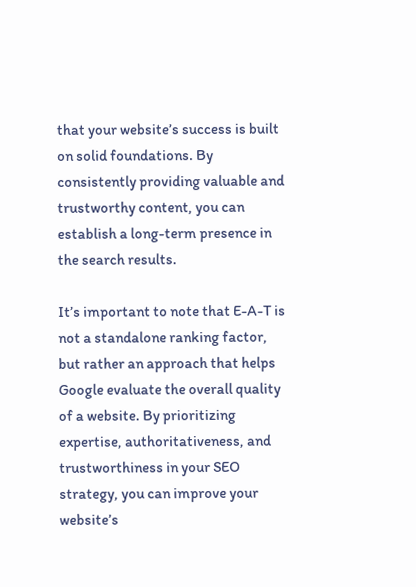that your website’s success is built on solid foundations. By consistently providing valuable and trustworthy content, you can establish a long-term presence in the search results.

It’s important to note that E-A-T is not a standalone ranking factor, but rather an approach that helps Google evaluate the overall quality of a website. By prioritizing expertise, authoritativeness, and trustworthiness in your SEO strategy, you can improve your website’s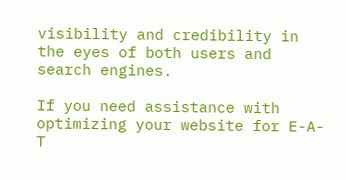visibility and credibility in the eyes of both users and search engines.

If you need assistance with optimizing your website for E-A-T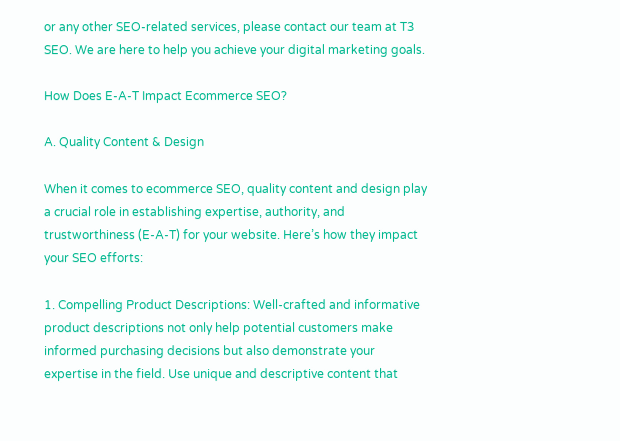or any other SEO-related services, please contact our team at T3 SEO. We are here to help you achieve your digital marketing goals.

How Does E-A-T Impact Ecommerce SEO?

A. Quality Content & Design

When it comes to ecommerce SEO, quality content and design play a crucial role in establishing expertise, authority, and trustworthiness (E-A-T) for your website. Here’s how they impact your SEO efforts:

1. Compelling Product Descriptions: Well-crafted and informative product descriptions not only help potential customers make informed purchasing decisions but also demonstrate your expertise in the field. Use unique and descriptive content that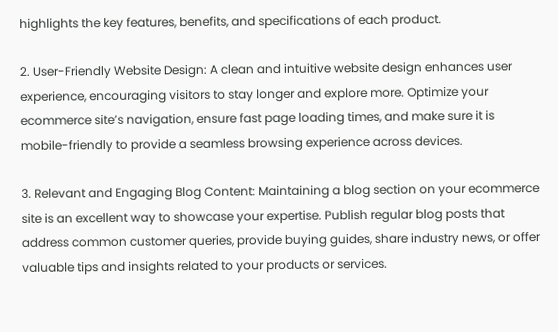highlights the key features, benefits, and specifications of each product.

2. User-Friendly Website Design: A clean and intuitive website design enhances user experience, encouraging visitors to stay longer and explore more. Optimize your ecommerce site’s navigation, ensure fast page loading times, and make sure it is mobile-friendly to provide a seamless browsing experience across devices.

3. Relevant and Engaging Blog Content: Maintaining a blog section on your ecommerce site is an excellent way to showcase your expertise. Publish regular blog posts that address common customer queries, provide buying guides, share industry news, or offer valuable tips and insights related to your products or services.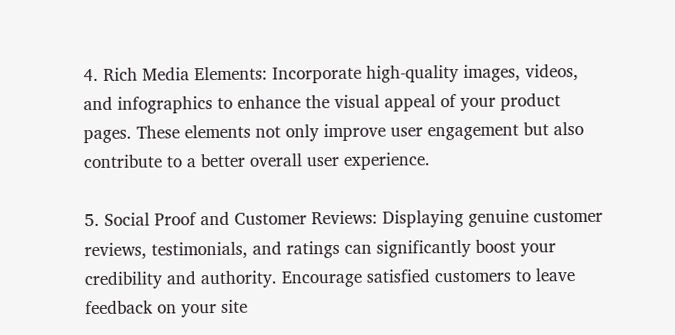4. Rich Media Elements: Incorporate high-quality images, videos, and infographics to enhance the visual appeal of your product pages. These elements not only improve user engagement but also contribute to a better overall user experience.

5. Social Proof and Customer Reviews: Displaying genuine customer reviews, testimonials, and ratings can significantly boost your credibility and authority. Encourage satisfied customers to leave feedback on your site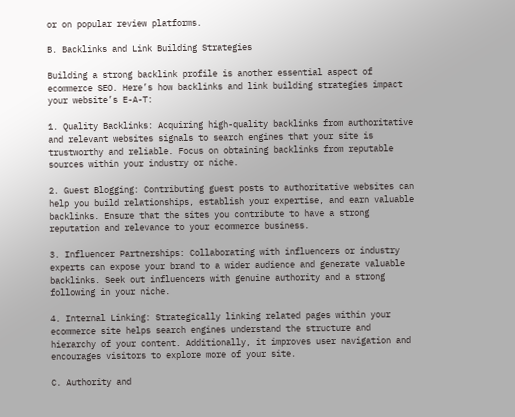or on popular review platforms.

B. Backlinks and Link Building Strategies

Building a strong backlink profile is another essential aspect of ecommerce SEO. Here’s how backlinks and link building strategies impact your website’s E-A-T:

1. Quality Backlinks: Acquiring high-quality backlinks from authoritative and relevant websites signals to search engines that your site is trustworthy and reliable. Focus on obtaining backlinks from reputable sources within your industry or niche.

2. Guest Blogging: Contributing guest posts to authoritative websites can help you build relationships, establish your expertise, and earn valuable backlinks. Ensure that the sites you contribute to have a strong reputation and relevance to your ecommerce business.

3. Influencer Partnerships: Collaborating with influencers or industry experts can expose your brand to a wider audience and generate valuable backlinks. Seek out influencers with genuine authority and a strong following in your niche.

4. Internal Linking: Strategically linking related pages within your ecommerce site helps search engines understand the structure and hierarchy of your content. Additionally, it improves user navigation and encourages visitors to explore more of your site.

C. Authority and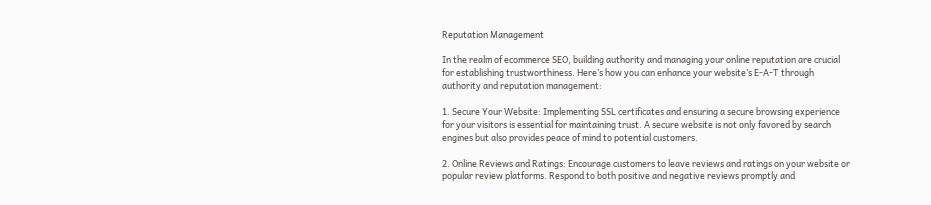Reputation Management

In the realm of ecommerce SEO, building authority and managing your online reputation are crucial for establishing trustworthiness. Here’s how you can enhance your website’s E-A-T through authority and reputation management:

1. Secure Your Website: Implementing SSL certificates and ensuring a secure browsing experience for your visitors is essential for maintaining trust. A secure website is not only favored by search engines but also provides peace of mind to potential customers.

2. Online Reviews and Ratings: Encourage customers to leave reviews and ratings on your website or popular review platforms. Respond to both positive and negative reviews promptly and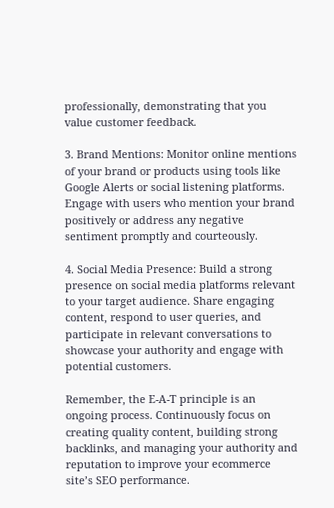professionally, demonstrating that you value customer feedback.

3. Brand Mentions: Monitor online mentions of your brand or products using tools like Google Alerts or social listening platforms. Engage with users who mention your brand positively or address any negative sentiment promptly and courteously.

4. Social Media Presence: Build a strong presence on social media platforms relevant to your target audience. Share engaging content, respond to user queries, and participate in relevant conversations to showcase your authority and engage with potential customers.

Remember, the E-A-T principle is an ongoing process. Continuously focus on creating quality content, building strong backlinks, and managing your authority and reputation to improve your ecommerce site’s SEO performance.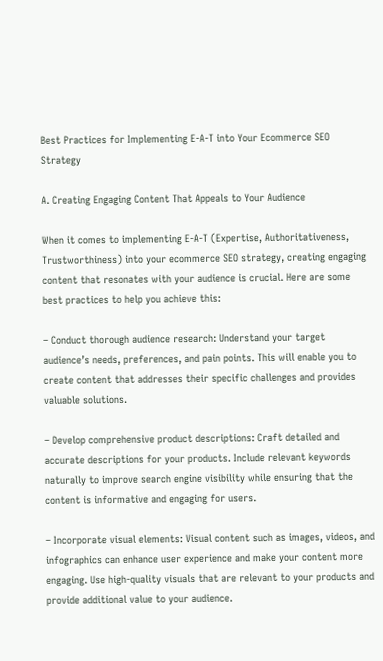Best Practices for Implementing E-A-T into Your Ecommerce SEO Strategy

A. Creating Engaging Content That Appeals to Your Audience

When it comes to implementing E-A-T (Expertise, Authoritativeness, Trustworthiness) into your ecommerce SEO strategy, creating engaging content that resonates with your audience is crucial. Here are some best practices to help you achieve this:

– Conduct thorough audience research: Understand your target audience’s needs, preferences, and pain points. This will enable you to create content that addresses their specific challenges and provides valuable solutions.

– Develop comprehensive product descriptions: Craft detailed and accurate descriptions for your products. Include relevant keywords naturally to improve search engine visibility while ensuring that the content is informative and engaging for users.

– Incorporate visual elements: Visual content such as images, videos, and infographics can enhance user experience and make your content more engaging. Use high-quality visuals that are relevant to your products and provide additional value to your audience.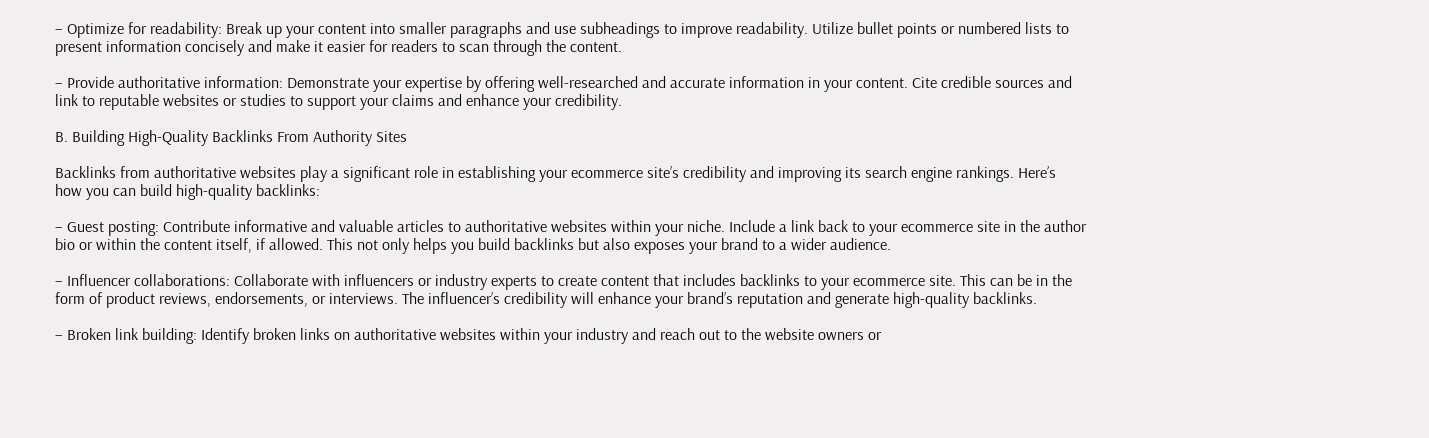– Optimize for readability: Break up your content into smaller paragraphs and use subheadings to improve readability. Utilize bullet points or numbered lists to present information concisely and make it easier for readers to scan through the content.

– Provide authoritative information: Demonstrate your expertise by offering well-researched and accurate information in your content. Cite credible sources and link to reputable websites or studies to support your claims and enhance your credibility.

B. Building High-Quality Backlinks From Authority Sites

Backlinks from authoritative websites play a significant role in establishing your ecommerce site’s credibility and improving its search engine rankings. Here’s how you can build high-quality backlinks:

– Guest posting: Contribute informative and valuable articles to authoritative websites within your niche. Include a link back to your ecommerce site in the author bio or within the content itself, if allowed. This not only helps you build backlinks but also exposes your brand to a wider audience.

– Influencer collaborations: Collaborate with influencers or industry experts to create content that includes backlinks to your ecommerce site. This can be in the form of product reviews, endorsements, or interviews. The influencer’s credibility will enhance your brand’s reputation and generate high-quality backlinks.

– Broken link building: Identify broken links on authoritative websites within your industry and reach out to the website owners or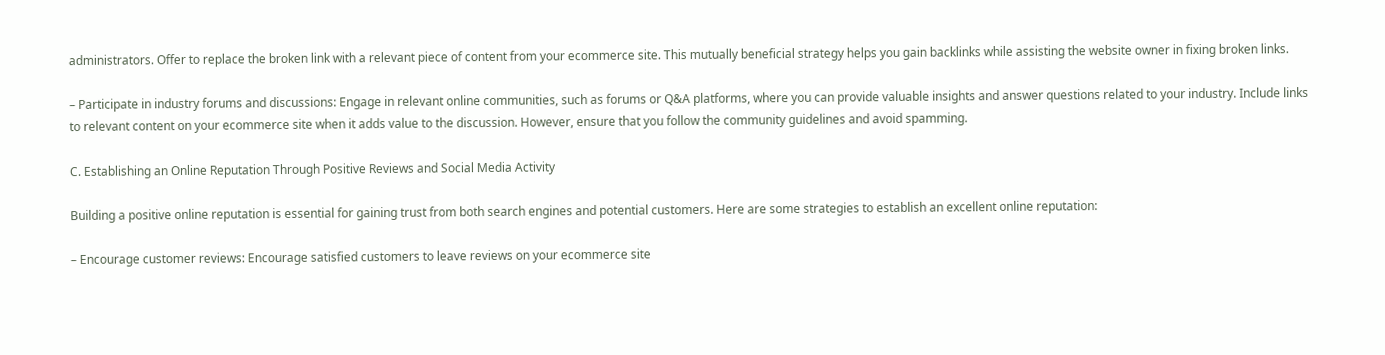administrators. Offer to replace the broken link with a relevant piece of content from your ecommerce site. This mutually beneficial strategy helps you gain backlinks while assisting the website owner in fixing broken links.

– Participate in industry forums and discussions: Engage in relevant online communities, such as forums or Q&A platforms, where you can provide valuable insights and answer questions related to your industry. Include links to relevant content on your ecommerce site when it adds value to the discussion. However, ensure that you follow the community guidelines and avoid spamming.

C. Establishing an Online Reputation Through Positive Reviews and Social Media Activity

Building a positive online reputation is essential for gaining trust from both search engines and potential customers. Here are some strategies to establish an excellent online reputation:

– Encourage customer reviews: Encourage satisfied customers to leave reviews on your ecommerce site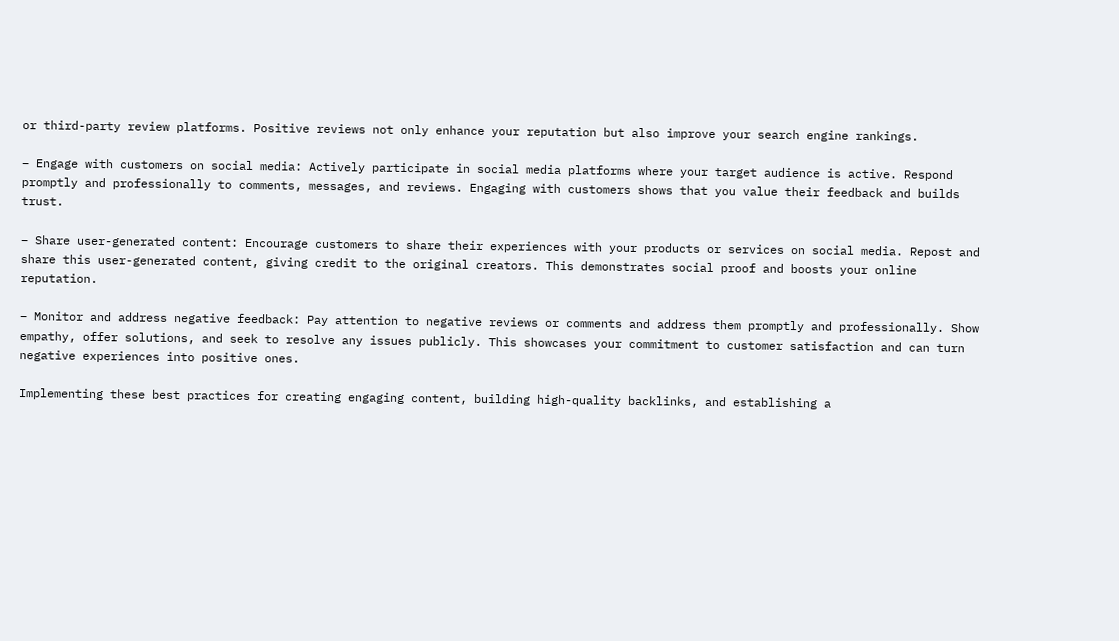or third-party review platforms. Positive reviews not only enhance your reputation but also improve your search engine rankings.

– Engage with customers on social media: Actively participate in social media platforms where your target audience is active. Respond promptly and professionally to comments, messages, and reviews. Engaging with customers shows that you value their feedback and builds trust.

– Share user-generated content: Encourage customers to share their experiences with your products or services on social media. Repost and share this user-generated content, giving credit to the original creators. This demonstrates social proof and boosts your online reputation.

– Monitor and address negative feedback: Pay attention to negative reviews or comments and address them promptly and professionally. Show empathy, offer solutions, and seek to resolve any issues publicly. This showcases your commitment to customer satisfaction and can turn negative experiences into positive ones.

Implementing these best practices for creating engaging content, building high-quality backlinks, and establishing a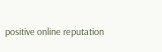positive online reputation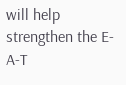will help strengthen the E-A-T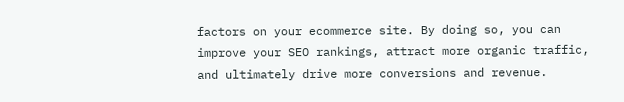factors on your ecommerce site. By doing so, you can improve your SEO rankings, attract more organic traffic, and ultimately drive more conversions and revenue.